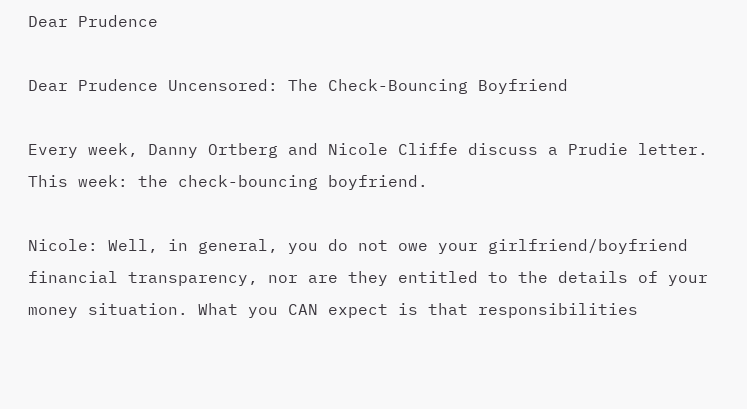Dear Prudence

Dear Prudence Uncensored: The Check-Bouncing Boyfriend

Every week, Danny Ortberg and Nicole Cliffe discuss a Prudie letter. This week: the check-bouncing boyfriend.

Nicole: Well, in general, you do not owe your girlfriend/boyfriend financial transparency, nor are they entitled to the details of your money situation. What you CAN expect is that responsibilities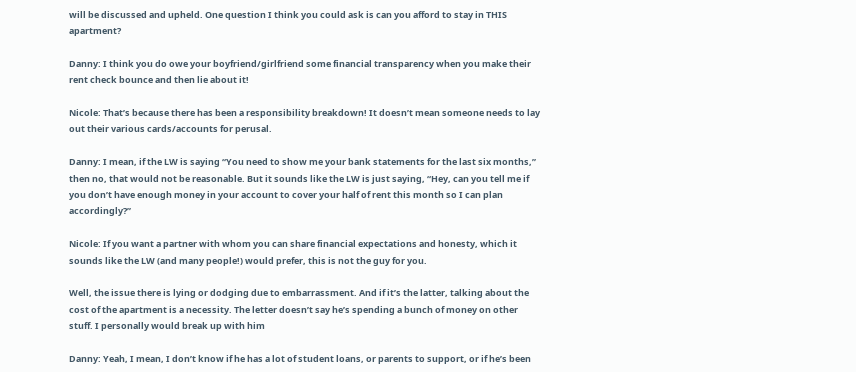will be discussed and upheld. One question I think you could ask is can you afford to stay in THIS apartment?

Danny: I think you do owe your boyfriend/girlfriend some financial transparency when you make their rent check bounce and then lie about it!

Nicole: That’s because there has been a responsibility breakdown! It doesn’t mean someone needs to lay out their various cards/accounts for perusal.

Danny: I mean, if the LW is saying “You need to show me your bank statements for the last six months,” then no, that would not be reasonable. But it sounds like the LW is just saying, “Hey, can you tell me if you don’t have enough money in your account to cover your half of rent this month so I can plan accordingly?”

Nicole: If you want a partner with whom you can share financial expectations and honesty, which it sounds like the LW (and many people!) would prefer, this is not the guy for you.

Well, the issue there is lying or dodging due to embarrassment. And if it’s the latter, talking about the cost of the apartment is a necessity. The letter doesn’t say he’s spending a bunch of money on other stuff. I personally would break up with him

Danny: Yeah, I mean, I don’t know if he has a lot of student loans, or parents to support, or if he’s been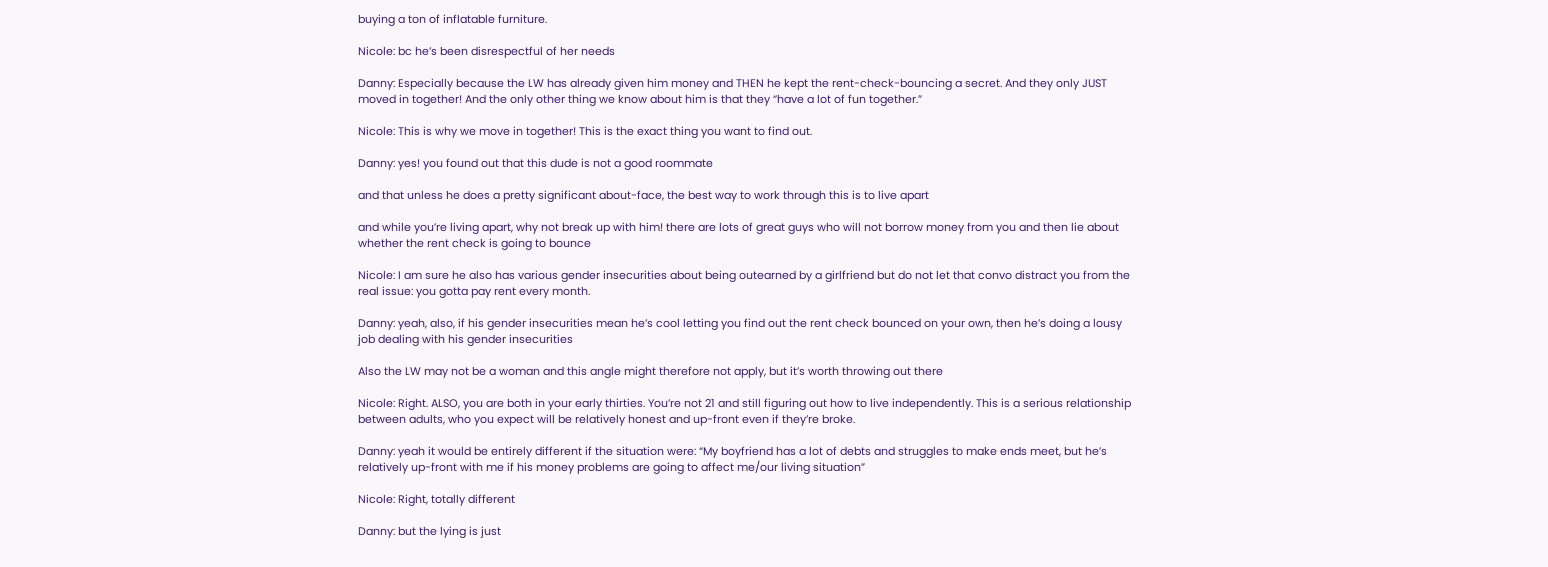buying a ton of inflatable furniture.

Nicole: bc he’s been disrespectful of her needs

Danny: Especially because the LW has already given him money and THEN he kept the rent-check-bouncing a secret. And they only JUST moved in together! And the only other thing we know about him is that they “have a lot of fun together.”

Nicole: This is why we move in together! This is the exact thing you want to find out.

Danny: yes! you found out that this dude is not a good roommate

and that unless he does a pretty significant about-face, the best way to work through this is to live apart

and while you’re living apart, why not break up with him! there are lots of great guys who will not borrow money from you and then lie about whether the rent check is going to bounce

Nicole: I am sure he also has various gender insecurities about being outearned by a girlfriend but do not let that convo distract you from the real issue: you gotta pay rent every month.

Danny: yeah, also, if his gender insecurities mean he’s cool letting you find out the rent check bounced on your own, then he’s doing a lousy job dealing with his gender insecurities

Also the LW may not be a woman and this angle might therefore not apply, but it’s worth throwing out there

Nicole: Right. ALSO, you are both in your early thirties. You’re not 21 and still figuring out how to live independently. This is a serious relationship between adults, who you expect will be relatively honest and up-front even if they’re broke.

Danny: yeah it would be entirely different if the situation were: “My boyfriend has a lot of debts and struggles to make ends meet, but he’s relatively up-front with me if his money problems are going to affect me/our living situation”

Nicole: Right, totally different

Danny: but the lying is just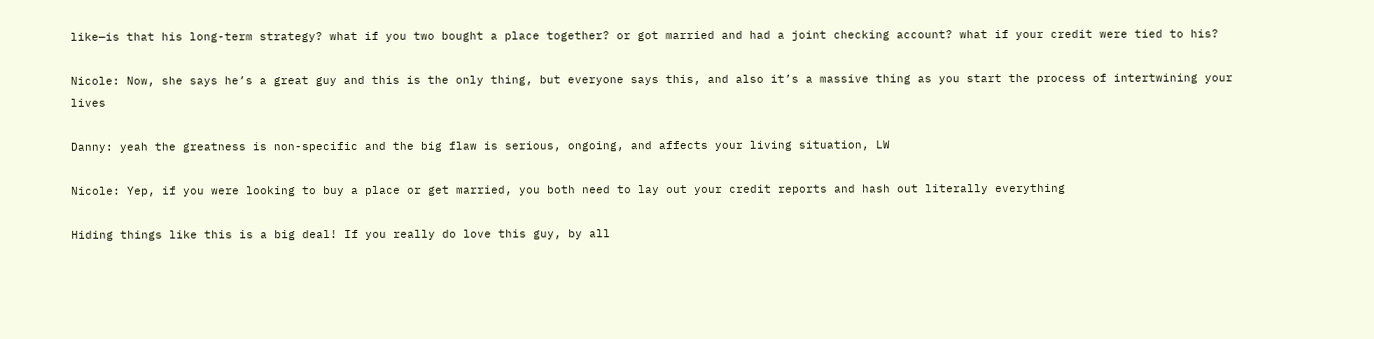like—is that his long-term strategy? what if you two bought a place together? or got married and had a joint checking account? what if your credit were tied to his?

Nicole: Now, she says he’s a great guy and this is the only thing, but everyone says this, and also it’s a massive thing as you start the process of intertwining your lives

Danny: yeah the greatness is non-specific and the big flaw is serious, ongoing, and affects your living situation, LW

Nicole: Yep, if you were looking to buy a place or get married, you both need to lay out your credit reports and hash out literally everything

Hiding things like this is a big deal! If you really do love this guy, by all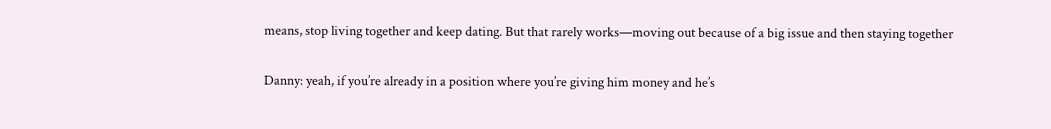means, stop living together and keep dating. But that rarely works—moving out because of a big issue and then staying together

Danny: yeah, if you’re already in a position where you’re giving him money and he’s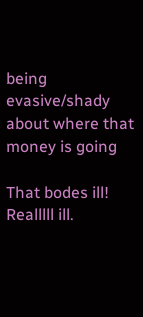being evasive/shady about where that money is going

That bodes ill! Realllll ill.